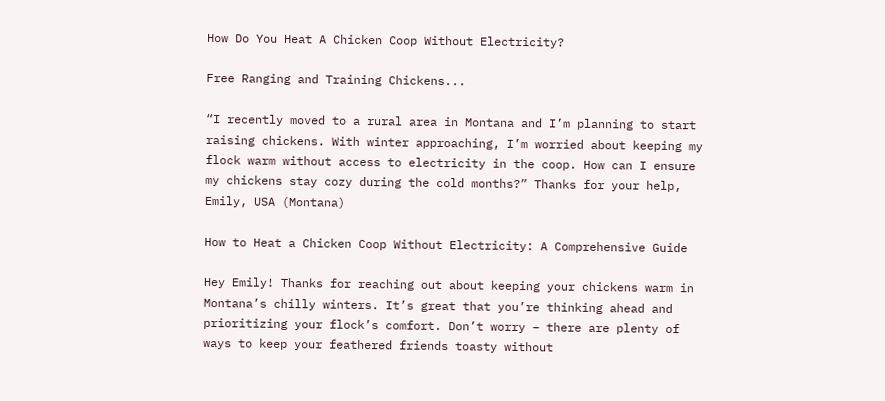How Do You Heat A Chicken Coop Without Electricity?

Free Ranging and Training Chickens...

“I recently moved to a rural area in Montana and I’m planning to start raising chickens. With winter approaching, I’m worried about keeping my flock warm without access to electricity in the coop. How can I ensure my chickens stay cozy during the cold months?” Thanks for your help, Emily, USA (Montana)

How to Heat a Chicken Coop Without Electricity: A Comprehensive Guide

Hey Emily! Thanks for reaching out about keeping your chickens warm in Montana’s chilly winters. It’s great that you’re thinking ahead and prioritizing your flock’s comfort. Don’t worry – there are plenty of ways to keep your feathered friends toasty without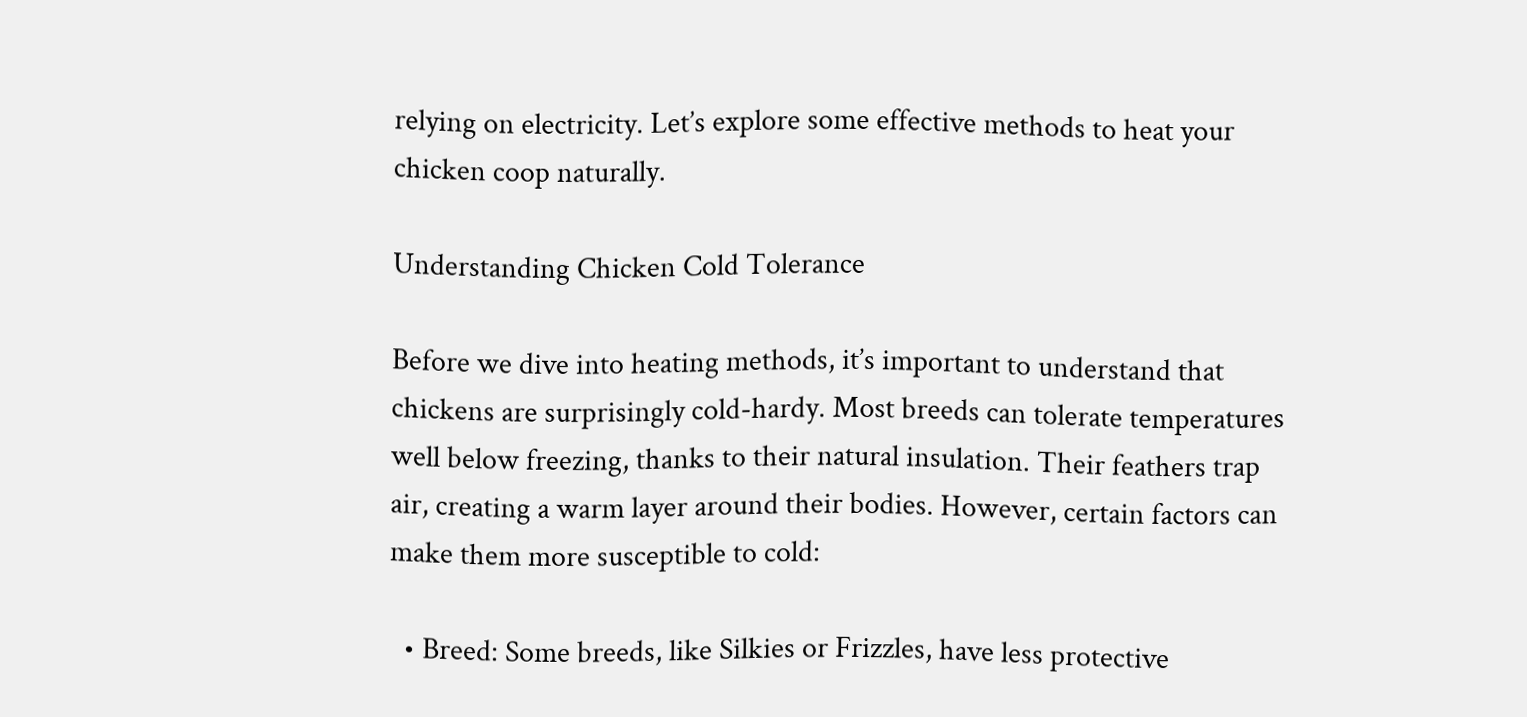relying on electricity. Let’s explore some effective methods to heat your chicken coop naturally.

Understanding Chicken Cold Tolerance

Before we dive into heating methods, it’s important to understand that chickens are surprisingly cold-hardy. Most breeds can tolerate temperatures well below freezing, thanks to their natural insulation. Their feathers trap air, creating a warm layer around their bodies. However, certain factors can make them more susceptible to cold:

  • Breed: Some breeds, like Silkies or Frizzles, have less protective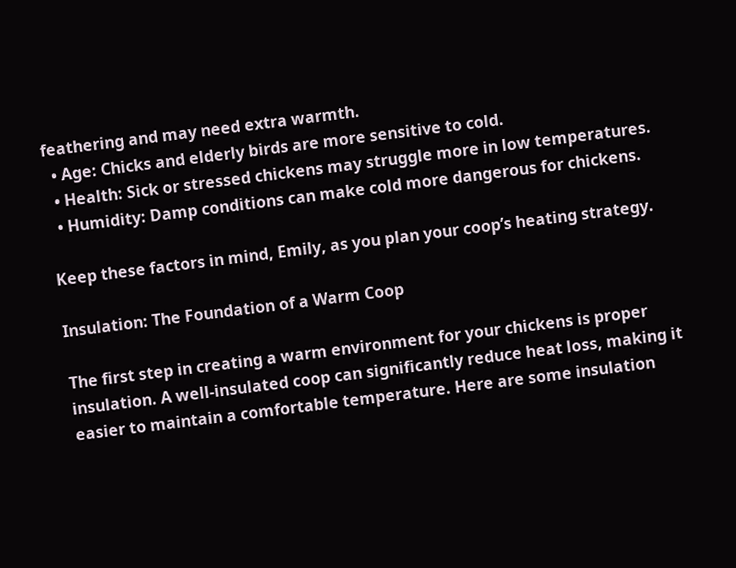feathering and may need extra warmth.
  • Age: Chicks and elderly birds are more sensitive to cold.
  • Health: Sick or stressed chickens may struggle more in low temperatures.
  • Humidity: Damp conditions can make cold more dangerous for chickens.

Keep these factors in mind, Emily, as you plan your coop’s heating strategy.

Insulation: The Foundation of a Warm Coop

The first step in creating a warm environment for your chickens is proper insulation. A well-insulated coop can significantly reduce heat loss, making it easier to maintain a comfortable temperature. Here are some insulation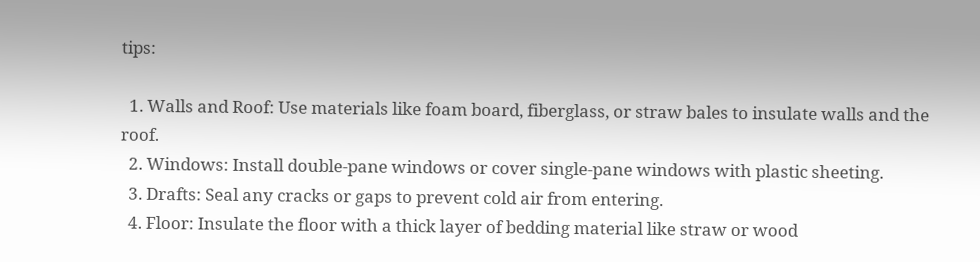tips:

  1. Walls and Roof: Use materials like foam board, fiberglass, or straw bales to insulate walls and the roof.
  2. Windows: Install double-pane windows or cover single-pane windows with plastic sheeting.
  3. Drafts: Seal any cracks or gaps to prevent cold air from entering.
  4. Floor: Insulate the floor with a thick layer of bedding material like straw or wood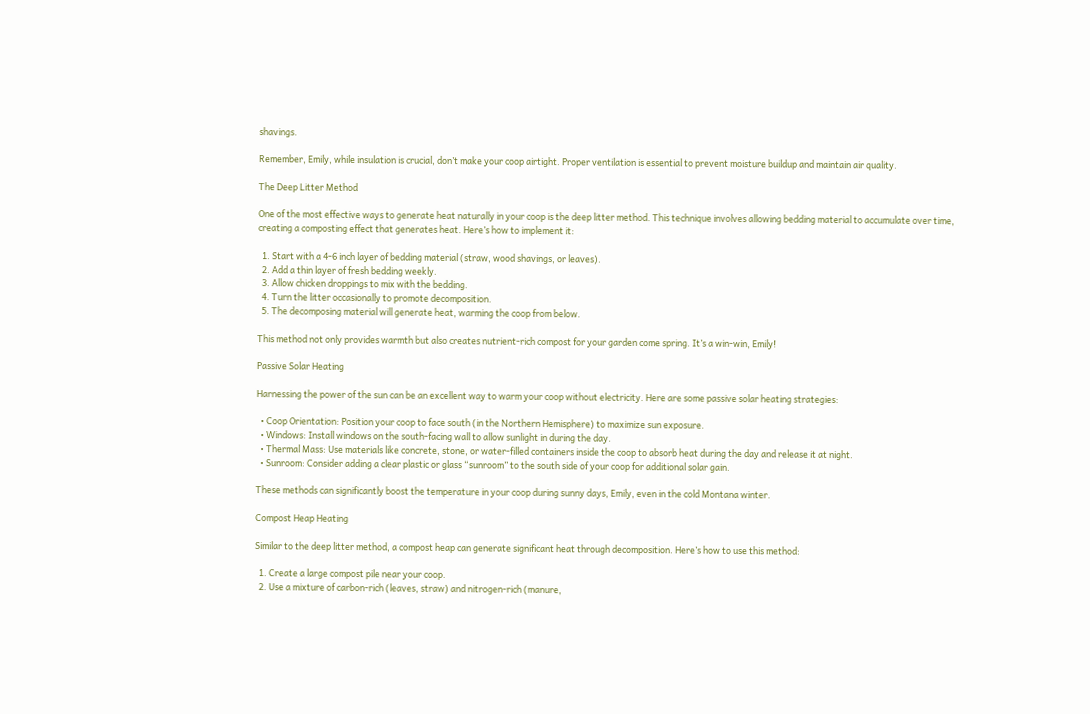shavings.

Remember, Emily, while insulation is crucial, don’t make your coop airtight. Proper ventilation is essential to prevent moisture buildup and maintain air quality.

The Deep Litter Method

One of the most effective ways to generate heat naturally in your coop is the deep litter method. This technique involves allowing bedding material to accumulate over time, creating a composting effect that generates heat. Here’s how to implement it:

  1. Start with a 4-6 inch layer of bedding material (straw, wood shavings, or leaves).
  2. Add a thin layer of fresh bedding weekly.
  3. Allow chicken droppings to mix with the bedding.
  4. Turn the litter occasionally to promote decomposition.
  5. The decomposing material will generate heat, warming the coop from below.

This method not only provides warmth but also creates nutrient-rich compost for your garden come spring. It’s a win-win, Emily!

Passive Solar Heating

Harnessing the power of the sun can be an excellent way to warm your coop without electricity. Here are some passive solar heating strategies:

  • Coop Orientation: Position your coop to face south (in the Northern Hemisphere) to maximize sun exposure.
  • Windows: Install windows on the south-facing wall to allow sunlight in during the day.
  • Thermal Mass: Use materials like concrete, stone, or water-filled containers inside the coop to absorb heat during the day and release it at night.
  • Sunroom: Consider adding a clear plastic or glass “sunroom” to the south side of your coop for additional solar gain.

These methods can significantly boost the temperature in your coop during sunny days, Emily, even in the cold Montana winter.

Compost Heap Heating

Similar to the deep litter method, a compost heap can generate significant heat through decomposition. Here’s how to use this method:

  1. Create a large compost pile near your coop.
  2. Use a mixture of carbon-rich (leaves, straw) and nitrogen-rich (manure,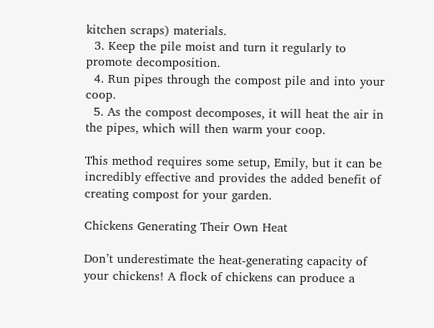kitchen scraps) materials.
  3. Keep the pile moist and turn it regularly to promote decomposition.
  4. Run pipes through the compost pile and into your coop.
  5. As the compost decomposes, it will heat the air in the pipes, which will then warm your coop.

This method requires some setup, Emily, but it can be incredibly effective and provides the added benefit of creating compost for your garden.

Chickens Generating Their Own Heat

Don’t underestimate the heat-generating capacity of your chickens! A flock of chickens can produce a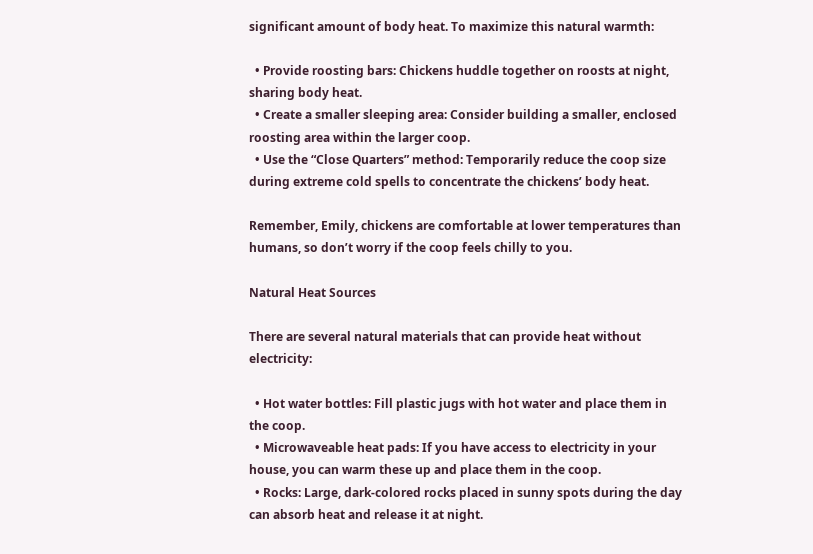significant amount of body heat. To maximize this natural warmth:

  • Provide roosting bars: Chickens huddle together on roosts at night, sharing body heat.
  • Create a smaller sleeping area: Consider building a smaller, enclosed roosting area within the larger coop.
  • Use the “Close Quarters” method: Temporarily reduce the coop size during extreme cold spells to concentrate the chickens’ body heat.

Remember, Emily, chickens are comfortable at lower temperatures than humans, so don’t worry if the coop feels chilly to you.

Natural Heat Sources

There are several natural materials that can provide heat without electricity:

  • Hot water bottles: Fill plastic jugs with hot water and place them in the coop.
  • Microwaveable heat pads: If you have access to electricity in your house, you can warm these up and place them in the coop.
  • Rocks: Large, dark-colored rocks placed in sunny spots during the day can absorb heat and release it at night.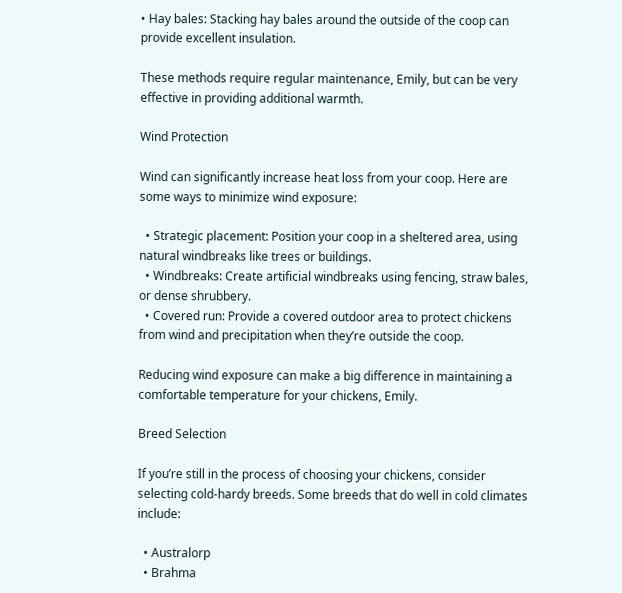• Hay bales: Stacking hay bales around the outside of the coop can provide excellent insulation.

These methods require regular maintenance, Emily, but can be very effective in providing additional warmth.

Wind Protection

Wind can significantly increase heat loss from your coop. Here are some ways to minimize wind exposure:

  • Strategic placement: Position your coop in a sheltered area, using natural windbreaks like trees or buildings.
  • Windbreaks: Create artificial windbreaks using fencing, straw bales, or dense shrubbery.
  • Covered run: Provide a covered outdoor area to protect chickens from wind and precipitation when they’re outside the coop.

Reducing wind exposure can make a big difference in maintaining a comfortable temperature for your chickens, Emily.

Breed Selection

If you’re still in the process of choosing your chickens, consider selecting cold-hardy breeds. Some breeds that do well in cold climates include:

  • Australorp
  • Brahma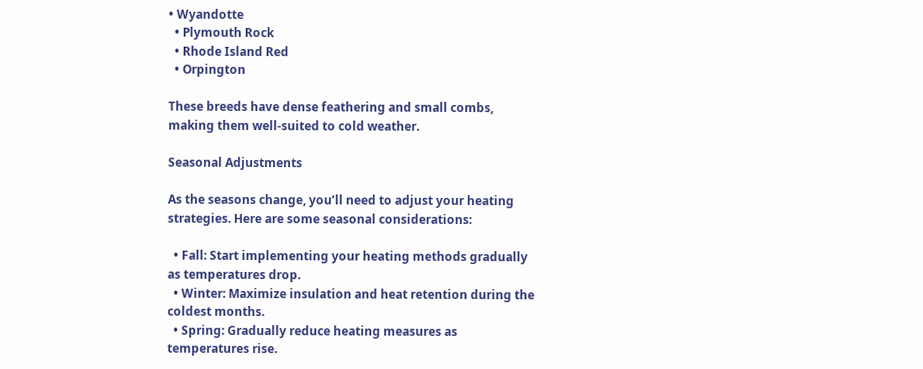• Wyandotte
  • Plymouth Rock
  • Rhode Island Red
  • Orpington

These breeds have dense feathering and small combs, making them well-suited to cold weather.

Seasonal Adjustments

As the seasons change, you’ll need to adjust your heating strategies. Here are some seasonal considerations:

  • Fall: Start implementing your heating methods gradually as temperatures drop.
  • Winter: Maximize insulation and heat retention during the coldest months.
  • Spring: Gradually reduce heating measures as temperatures rise.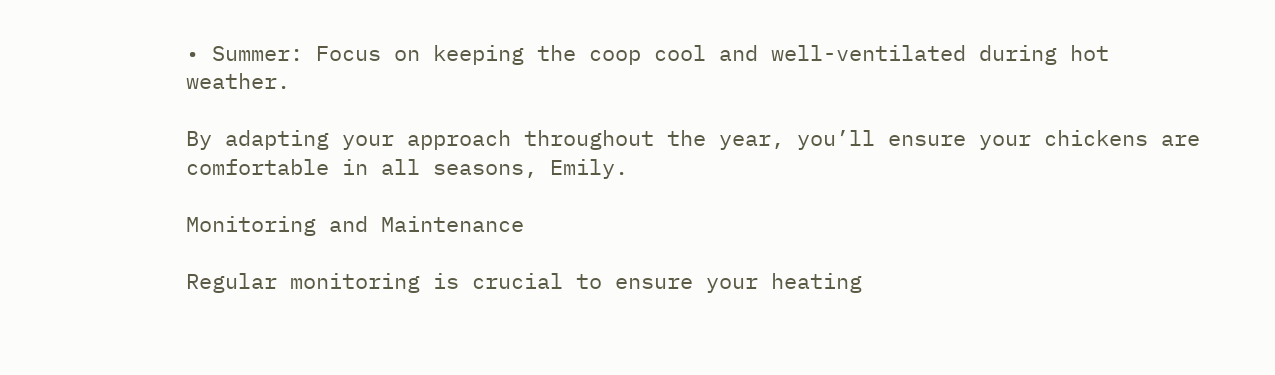• Summer: Focus on keeping the coop cool and well-ventilated during hot weather.

By adapting your approach throughout the year, you’ll ensure your chickens are comfortable in all seasons, Emily.

Monitoring and Maintenance

Regular monitoring is crucial to ensure your heating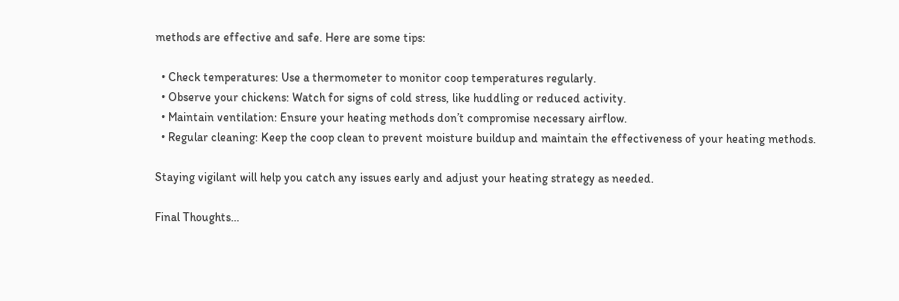methods are effective and safe. Here are some tips:

  • Check temperatures: Use a thermometer to monitor coop temperatures regularly.
  • Observe your chickens: Watch for signs of cold stress, like huddling or reduced activity.
  • Maintain ventilation: Ensure your heating methods don’t compromise necessary airflow.
  • Regular cleaning: Keep the coop clean to prevent moisture buildup and maintain the effectiveness of your heating methods.

Staying vigilant will help you catch any issues early and adjust your heating strategy as needed.

Final Thoughts…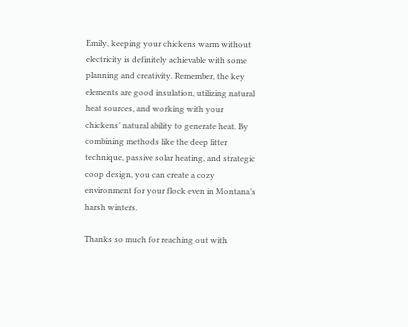Emily, keeping your chickens warm without electricity is definitely achievable with some planning and creativity. Remember, the key elements are good insulation, utilizing natural heat sources, and working with your chickens’ natural ability to generate heat. By combining methods like the deep litter technique, passive solar heating, and strategic coop design, you can create a cozy environment for your flock even in Montana’s harsh winters.

Thanks so much for reaching out with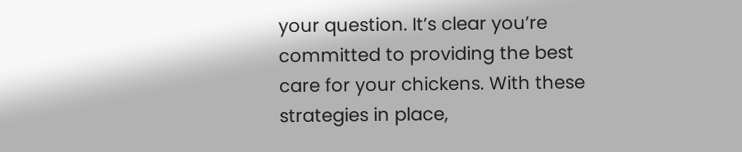your question. It’s clear you’re committed to providing the best care for your chickens. With these strategies in place,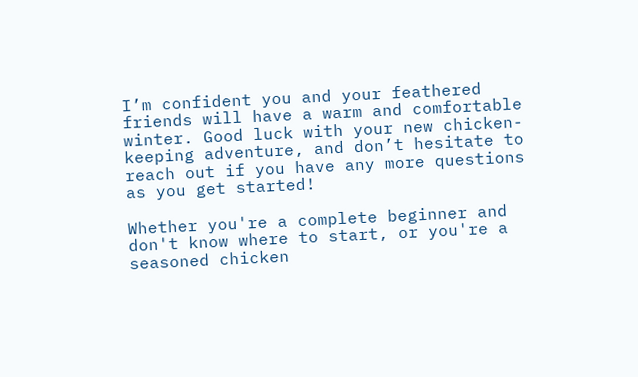I’m confident you and your feathered friends will have a warm and comfortable winter. Good luck with your new chicken-keeping adventure, and don’t hesitate to reach out if you have any more questions as you get started!

Whether you're a complete beginner and don't know where to start, or you're a seasoned chicken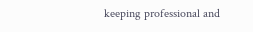keeping professional and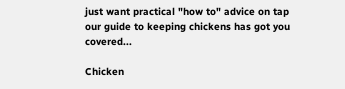just want practical "how to" advice on tap our guide to keeping chickens has got you covered...

Chicken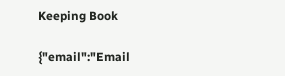Keeping Book

{"email":"Email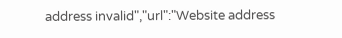address invalid","url":"Website address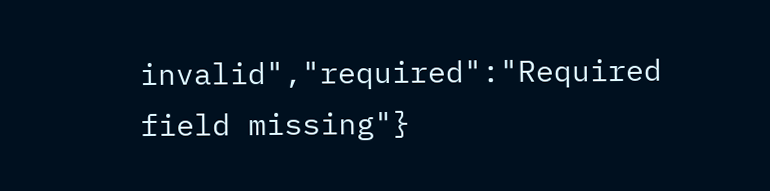invalid","required":"Required field missing"}